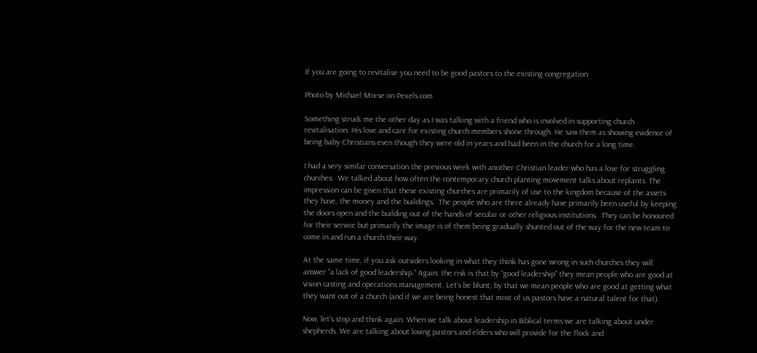If you are going to revitalise you need to be good pastors to the existing congregation

Photo by Michael Morse on Pexels.com

Something struck me the other day as I was talking with a friend who is involved in supporting church revitalisation. His love and care for existing church members shone through. He saw them as showing evidence of being baby Christians even though they were old in years and had been in the church for a long time.

I had a very similar conversation the previous week with another Christian leader who has a love for struggling churches.  We talked about how often the contemporary church planting movement talks about replants. The impression can be given that these existing churches are primarily of use to the kingdom because of the assets they have, the money and the buildings.  The people who are there already have primarily been useful by keeping the doors open and the building out of the hands of secular or other religious institutions.  They can be honoured for their service but primarily the image is of them being gradually shunted out of the way for the new team to come in and run a church their way.

At the same time, if you ask outsiders looking in what they think has gone wrong in such churches they will answer “a lack of good leadership.” Again, the risk is that by “good leadership” they mean people who are good at vision casting and operations management. Let’s be blunt, by that we mean people who are good at getting what they want out of a church (and if we are being honest that most of us pastors have a natural talent for that).

Now, let’s stop and think again. When we talk about leadership in Biblical terms we are talking about under shepherds. We are talking about loving pastors and elders who will provide for the flock and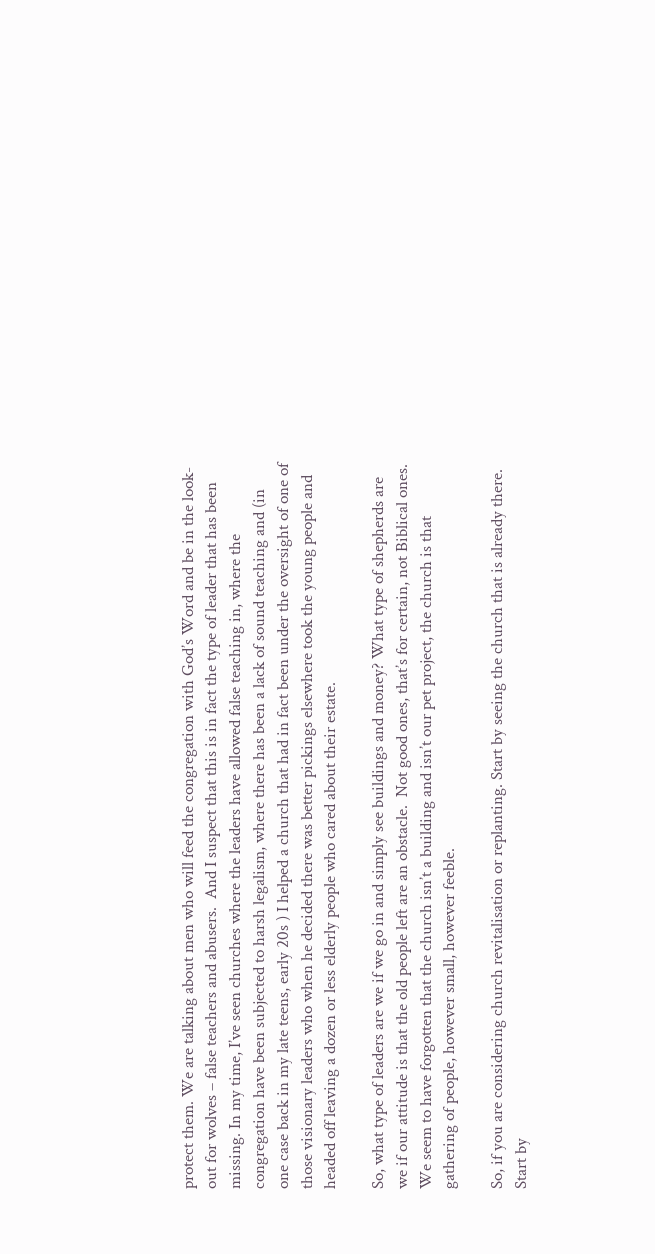protect them. We are talking about men who will feed the congregation with God’s Word and be in the look-out for wolves – false teachers and abusers.  And I suspect that this is in fact the type of leader that has been missing. In my time, I’ve seen churches where the leaders have allowed false teaching in, where the congregation have been subjected to harsh legalism, where there has been a lack of sound teaching and (in one case back in my late teens, early 20s ) I helped a church that had in fact been under the oversight of one of those visionary leaders who when he decided there was better pickings elsewhere took the young people and headed off leaving a dozen or less elderly people who cared about their estate.

So, what type of leaders are we if we go in and simply see buildings and money? What type of shepherds are we if our attitude is that the old people left are an obstacle.  Not good ones, that’s for certain, not Biblical ones. We seem to have forgotten that the church isn’t a building and isn’t our pet project, the church is that gathering of people, however small, however feeble.

So, if you are considering church revitalisation or replanting. Start by seeing the church that is already there. Start by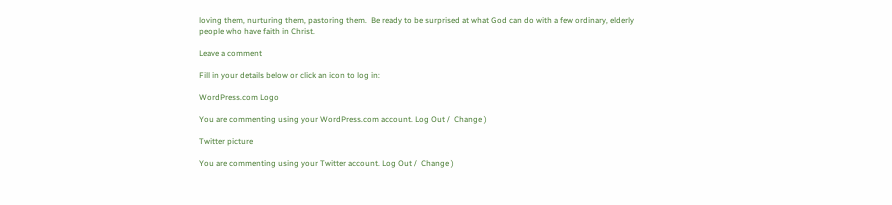loving them, nurturing them, pastoring them.  Be ready to be surprised at what God can do with a few ordinary, elderly people who have faith in Christ.

Leave a comment

Fill in your details below or click an icon to log in:

WordPress.com Logo

You are commenting using your WordPress.com account. Log Out /  Change )

Twitter picture

You are commenting using your Twitter account. Log Out /  Change )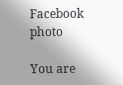Facebook photo

You are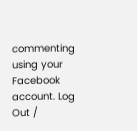commenting using your Facebook account. Log Out /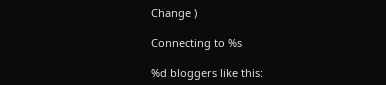Change )

Connecting to %s

%d bloggers like this: